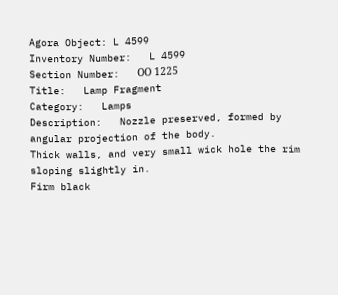Agora Object: L 4599
Inventory Number:   L 4599
Section Number:   ΟΟ 1225
Title:   Lamp Fragment
Category:   Lamps
Description:   Nozzle preserved, formed by angular projection of the body.
Thick walls, and very small wick hole the rim sloping slightly in.
Firm black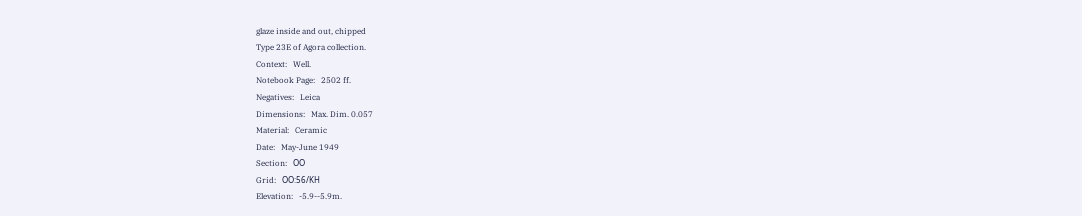glaze inside and out, chipped
Type 23E of Agora collection.
Context:   Well.
Notebook Page:   2502 ff.
Negatives:   Leica
Dimensions:   Max. Dim. 0.057
Material:   Ceramic
Date:   May-June 1949
Section:   ΟΟ
Grid:   ΟΟ:56/ΚΗ
Elevation:   -5.9--5.9m.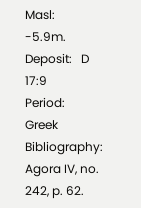Masl:   -5.9m.
Deposit:   D 17:9
Period:   Greek
Bibliography:   Agora IV, no. 242, p. 62.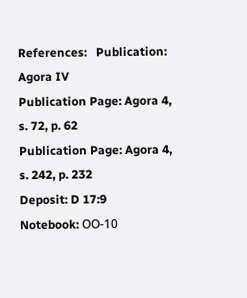References:   Publication: Agora IV
Publication Page: Agora 4, s. 72, p. 62
Publication Page: Agora 4, s. 242, p. 232
Deposit: D 17:9
Notebook: ΟΟ-10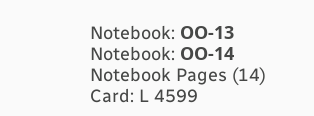Notebook: ΟΟ-13
Notebook: ΟΟ-14
Notebook Pages (14)
Card: L 4599